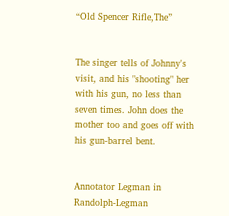“Old Spencer Rifle,The”


The singer tells of Johnny's visit, and his "shooting" her with his gun, no less than seven times. John does the mother too and goes off with his gun-barrel bent.


Annotator Legman in Randolph-Legman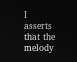I asserts that the melody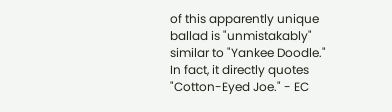of this apparently unique ballad is "unmistakably" similar to "Yankee Doodle." In fact, it directly quotes "Cotton-Eyed Joe." - EC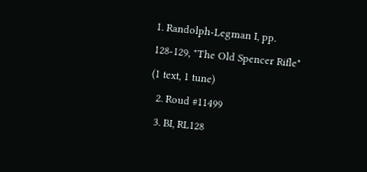1. Randolph-Legman I, pp. 128-129, "The Old Spencer Rifle" (1 text, 1 tune)
  2. Roud #11499
  3. BI, RL128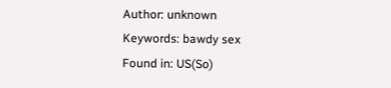Author: unknown
Keywords: bawdy sex
Found in: US(So)